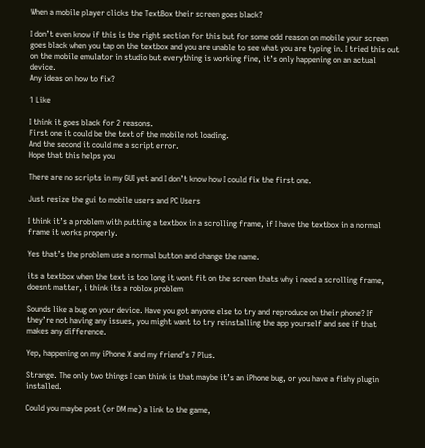When a mobile player clicks the TextBox their screen goes black?

I don’t even know if this is the right section for this but for some odd reason on mobile your screen goes black when you tap on the textbox and you are unable to see what you are typing in. I tried this out on the mobile emulator in studio but everything is working fine, it’s only happening on an actual device.
Any ideas on how to fix?

1 Like

I think it goes black for 2 reasons.
First one it could be the text of the mobile not loading.
And the second it could me a script error.
Hope that this helps you

There are no scripts in my GUI yet and I don’t know how I could fix the first one.

Just resize the gui to mobile users and PC Users

I think it’s a problem with putting a textbox in a scrolling frame, if I have the textbox in a normal frame it works properly.

Yes that’s the problem use a normal button and change the name.

its a textbox when the text is too long it wont fit on the screen thats why i need a scrolling frame, doesnt matter, i think its a roblox problem

Sounds like a bug on your device. Have you got anyone else to try and reproduce on their phone? If they’re not having any issues, you might want to try reinstalling the app yourself and see if that makes any difference.

Yep, happening on my iPhone X and my friend’s 7 Plus.

Strange. The only two things I can think is that maybe it’s an iPhone bug, or you have a fishy plugin installed.

Could you maybe post (or DM me) a link to the game,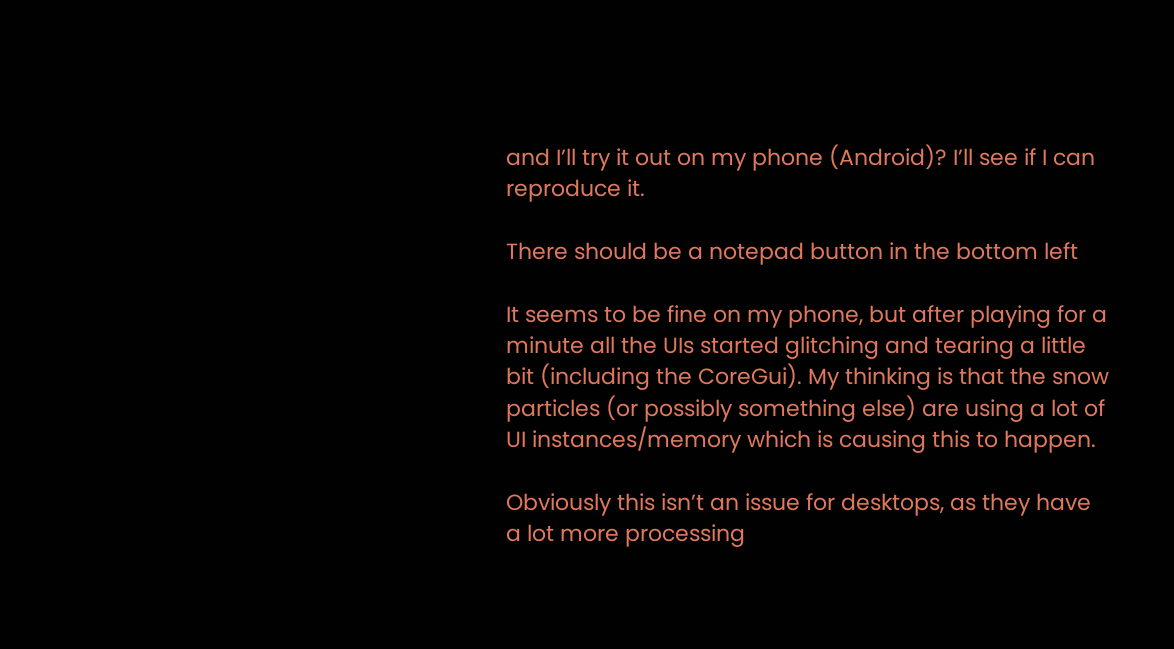and I’ll try it out on my phone (Android)? I’ll see if I can reproduce it.

There should be a notepad button in the bottom left

It seems to be fine on my phone, but after playing for a minute all the UIs started glitching and tearing a little bit (including the CoreGui). My thinking is that the snow particles (or possibly something else) are using a lot of UI instances/memory which is causing this to happen.

Obviously this isn’t an issue for desktops, as they have a lot more processing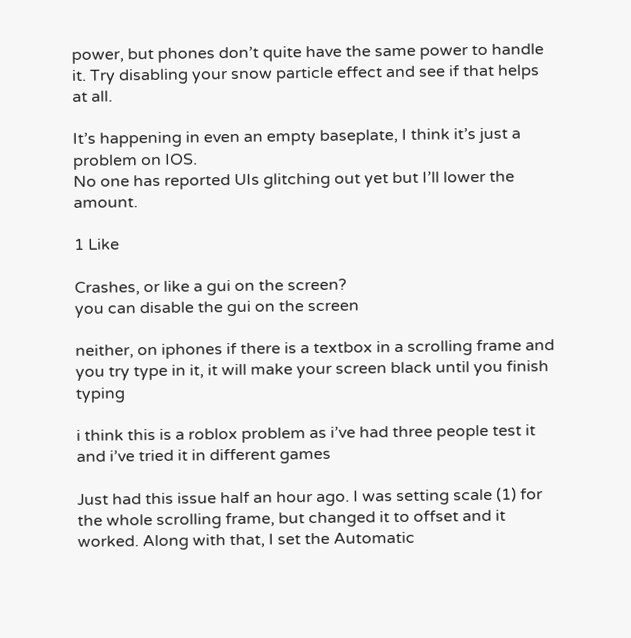power, but phones don’t quite have the same power to handle it. Try disabling your snow particle effect and see if that helps at all.

It’s happening in even an empty baseplate, I think it’s just a problem on IOS.
No one has reported UIs glitching out yet but I’ll lower the amount.

1 Like

Crashes, or like a gui on the screen?
you can disable the gui on the screen

neither, on iphones if there is a textbox in a scrolling frame and you try type in it, it will make your screen black until you finish typing

i think this is a roblox problem as i’ve had three people test it and i’ve tried it in different games

Just had this issue half an hour ago. I was setting scale (1) for the whole scrolling frame, but changed it to offset and it worked. Along with that, I set the Automatic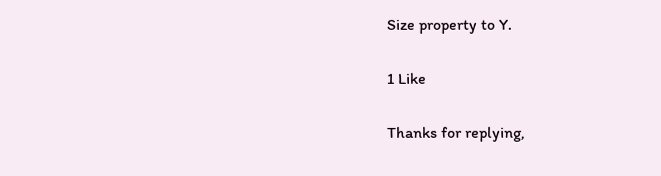Size property to Y.

1 Like

Thanks for replying,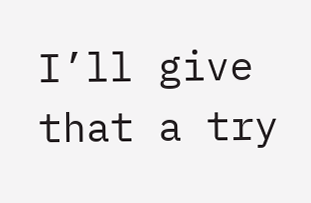I’ll give that a try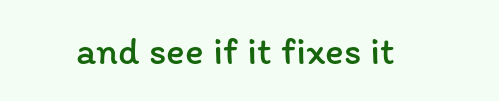and see if it fixes it